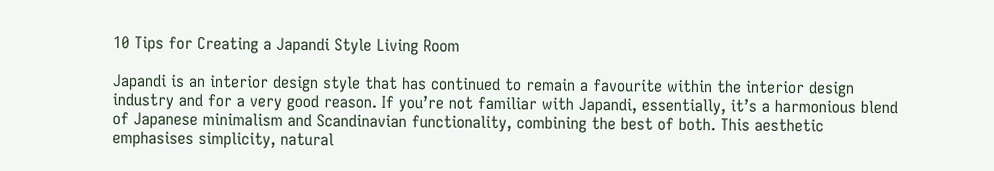10 Tips for Creating a Japandi Style Living Room

Japandi is an interior design style that has continued to remain a favourite within the interior design industry and for a very good reason. If you’re not familiar with Japandi, essentially, it’s a harmonious blend of Japanese minimalism and Scandinavian functionality, combining the best of both. This aesthetic emphasises simplicity, natural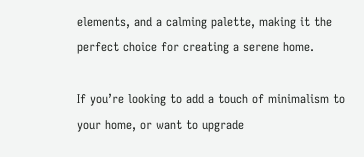elements, and a calming palette, making it the perfect choice for creating a serene home.

If you’re looking to add a touch of minimalism to your home, or want to upgrade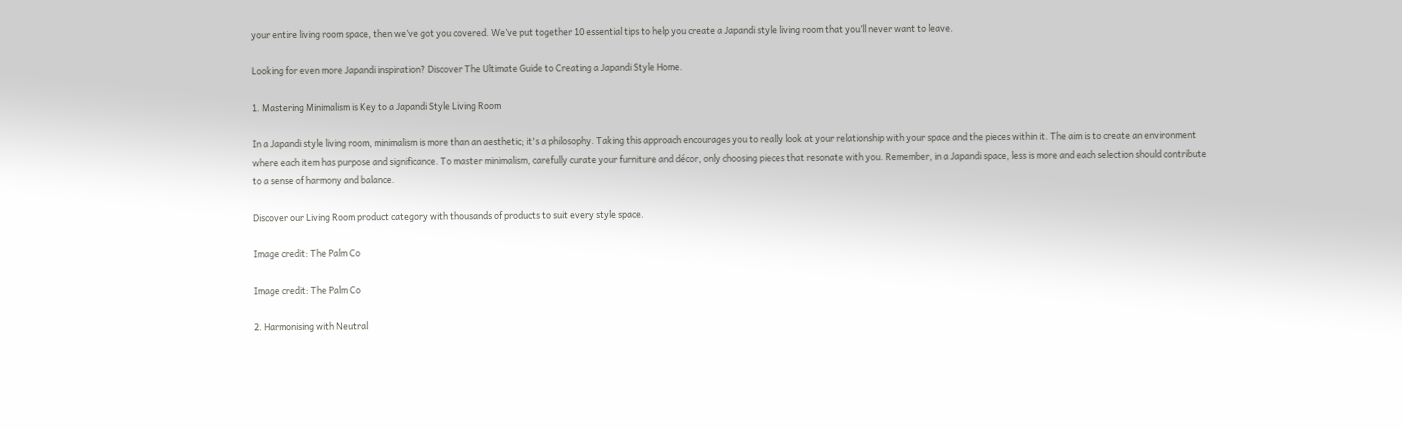your entire living room space, then we’ve got you covered. We’ve put together 10 essential tips to help you create a Japandi style living room that you’ll never want to leave.

Looking for even more Japandi inspiration? Discover The Ultimate Guide to Creating a Japandi Style Home.

1. Mastering Minimalism is Key to a Japandi Style Living Room

In a Japandi style living room, minimalism is more than an aesthetic; it's a philosophy. Taking this approach encourages you to really look at your relationship with your space and the pieces within it. The aim is to create an environment where each item has purpose and significance. To master minimalism, carefully curate your furniture and décor, only choosing pieces that resonate with you. Remember, in a Japandi space, less is more and each selection should contribute to a sense of harmony and balance.

Discover our Living Room product category with thousands of products to suit every style space.

Image credit: The Palm Co

Image credit: The Palm Co

2. Harmonising with Neutral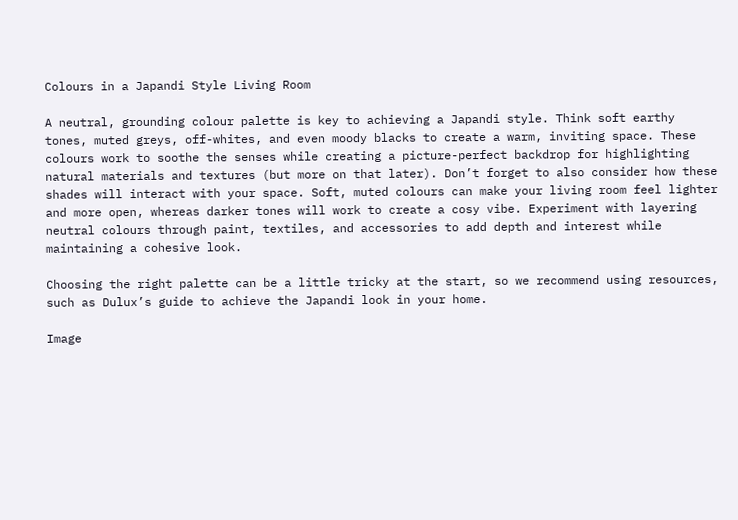Colours in a Japandi Style Living Room

A neutral, grounding colour palette is key to achieving a Japandi style. Think soft earthy tones, muted greys, off-whites, and even moody blacks to create a warm, inviting space. These colours work to soothe the senses while creating a picture-perfect backdrop for highlighting natural materials and textures (but more on that later). Don’t forget to also consider how these shades will interact with your space. Soft, muted colours can make your living room feel lighter and more open, whereas darker tones will work to create a cosy vibe. Experiment with layering neutral colours through paint, textiles, and accessories to add depth and interest while maintaining a cohesive look.

Choosing the right palette can be a little tricky at the start, so we recommend using resources, such as Dulux’s guide to achieve the Japandi look in your home.

Image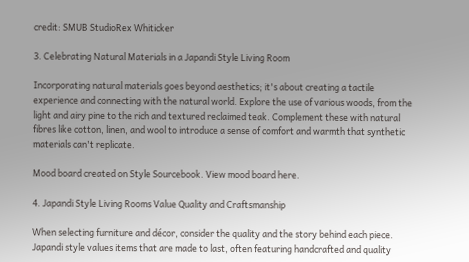credit: SMUB StudioRex Whiticker

3. Celebrating Natural Materials in a Japandi Style Living Room

Incorporating natural materials goes beyond aesthetics; it's about creating a tactile experience and connecting with the natural world. Explore the use of various woods, from the light and airy pine to the rich and textured reclaimed teak. Complement these with natural fibres like cotton, linen, and wool to introduce a sense of comfort and warmth that synthetic materials can't replicate.

Mood board created on Style Sourcebook. View mood board here.

4. Japandi Style Living Rooms Value Quality and Craftsmanship

When selecting furniture and décor, consider the quality and the story behind each piece. Japandi style values items that are made to last, often featuring handcrafted and quality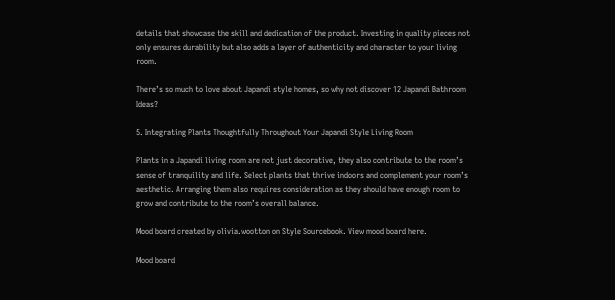details that showcase the skill and dedication of the product. Investing in quality pieces not only ensures durability but also adds a layer of authenticity and character to your living room.

There’s so much to love about Japandi style homes, so why not discover 12 Japandi Bathroom Ideas?

5. Integrating Plants Thoughtfully Throughout Your Japandi Style Living Room

Plants in a Japandi living room are not just decorative, they also contribute to the room’s sense of tranquility and life. Select plants that thrive indoors and complement your room’s aesthetic. Arranging them also requires consideration as they should have enough room to grow and contribute to the room’s overall balance.

Mood board created by olivia.wootton on Style Sourcebook. View mood board here.

Mood board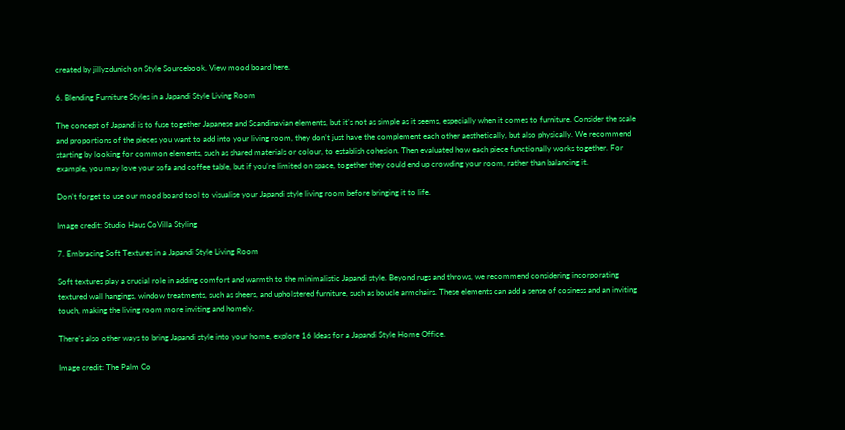created by jillyzdunich on Style Sourcebook. View mood board here.

6. Blending Furniture Styles in a Japandi Style Living Room

The concept of Japandi is to fuse together Japanese and Scandinavian elements, but it’s not as simple as it seems, especially when it comes to furniture. Consider the scale and proportions of the pieces you want to add into your living room, they don’t just have the complement each other aesthetically, but also physically. We recommend starting by looking for common elements, such as shared materials or colour, to establish cohesion. Then evaluated how each piece functionally works together. For example, you may love your sofa and coffee table, but if you’re limited on space, together they could end up crowding your room, rather than balancing it.

Don’t forget to use our mood board tool to visualise your Japandi style living room before bringing it to life.

Image credit: Studio Haus CoVilla Styling

7. Embracing Soft Textures in a Japandi Style Living Room

Soft textures play a crucial role in adding comfort and warmth to the minimalistic Japandi style. Beyond rugs and throws, we recommend considering incorporating textured wall hangings, window treatments, such as sheers, and upholstered furniture, such as boucle armchairs. These elements can add a sense of cosiness and an inviting touch, making the living room more inviting and homely.

There’s also other ways to bring Japandi style into your home, explore 16 Ideas for a Japandi Style Home Office.

Image credit: The Palm Co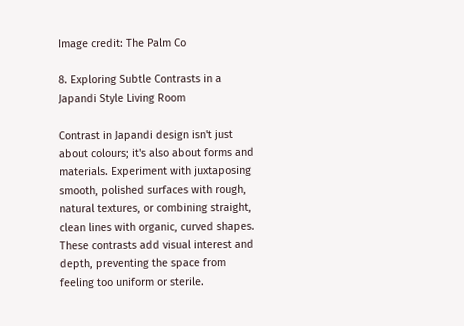Image credit: The Palm Co

8. Exploring Subtle Contrasts in a Japandi Style Living Room

Contrast in Japandi design isn't just about colours; it's also about forms and materials. Experiment with juxtaposing smooth, polished surfaces with rough, natural textures, or combining straight, clean lines with organic, curved shapes. These contrasts add visual interest and depth, preventing the space from feeling too uniform or sterile.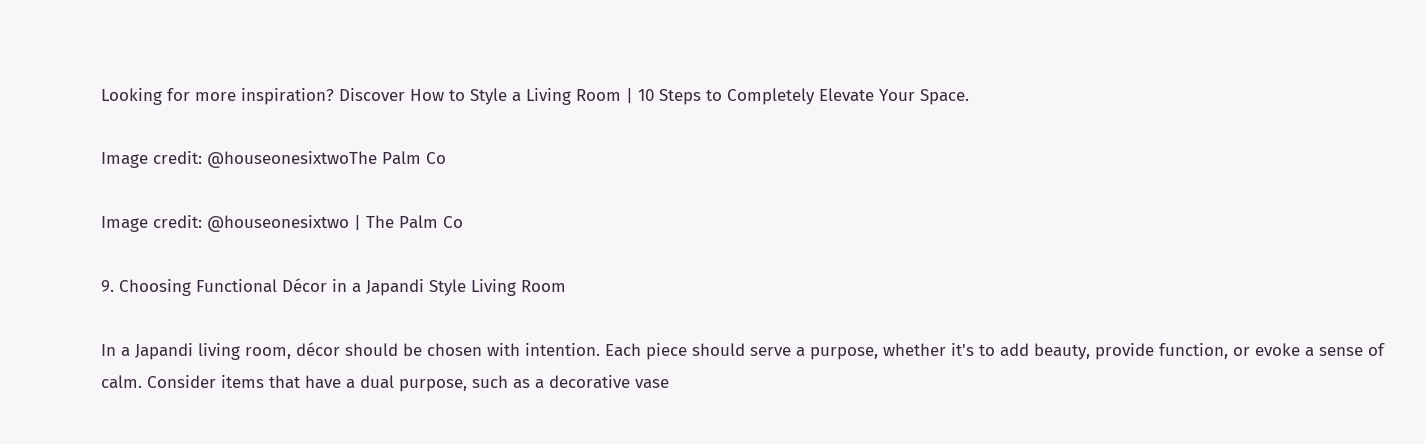Looking for more inspiration? Discover How to Style a Living Room | 10 Steps to Completely Elevate Your Space.

Image credit: @houseonesixtwoThe Palm Co

Image credit: @houseonesixtwo | The Palm Co

9. Choosing Functional Décor in a Japandi Style Living Room

In a Japandi living room, décor should be chosen with intention. Each piece should serve a purpose, whether it's to add beauty, provide function, or evoke a sense of calm. Consider items that have a dual purpose, such as a decorative vase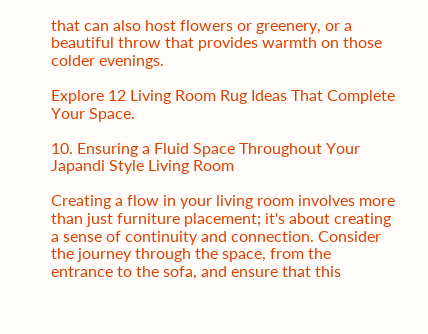that can also host flowers or greenery, or a beautiful throw that provides warmth on those colder evenings.

Explore 12 Living Room Rug Ideas That Complete Your Space.

10. Ensuring a Fluid Space Throughout Your Japandi Style Living Room

Creating a flow in your living room involves more than just furniture placement; it's about creating a sense of continuity and connection. Consider the journey through the space, from the entrance to the sofa, and ensure that this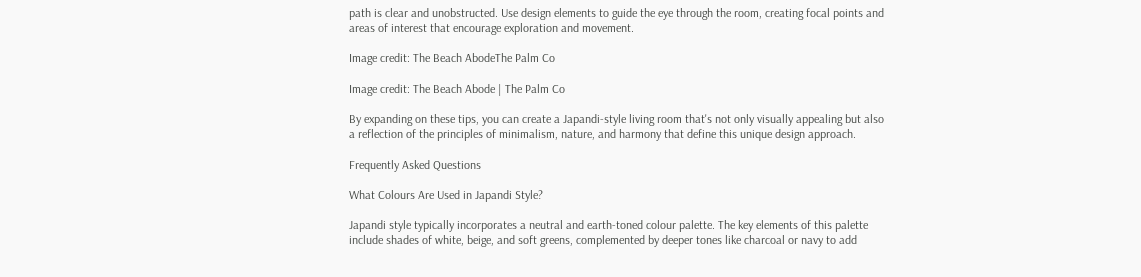path is clear and unobstructed. Use design elements to guide the eye through the room, creating focal points and areas of interest that encourage exploration and movement.

Image credit: The Beach AbodeThe Palm Co

Image credit: The Beach Abode | The Palm Co

By expanding on these tips, you can create a Japandi-style living room that's not only visually appealing but also a reflection of the principles of minimalism, nature, and harmony that define this unique design approach.

Frequently Asked Questions

What Colours Are Used in Japandi Style?

Japandi style typically incorporates a neutral and earth-toned colour palette. The key elements of this palette include shades of white, beige, and soft greens, complemented by deeper tones like charcoal or navy to add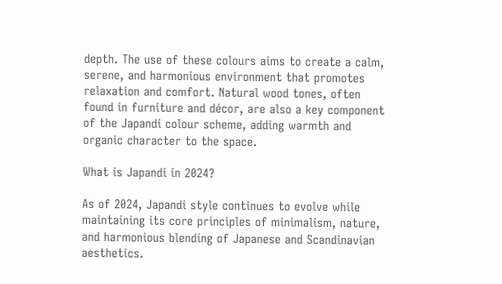depth. The use of these colours aims to create a calm, serene, and harmonious environment that promotes relaxation and comfort. Natural wood tones, often found in furniture and décor, are also a key component of the Japandi colour scheme, adding warmth and organic character to the space.

What is Japandi in 2024?

As of 2024, Japandi style continues to evolve while maintaining its core principles of minimalism, nature, and harmonious blending of Japanese and Scandinavian aesthetics.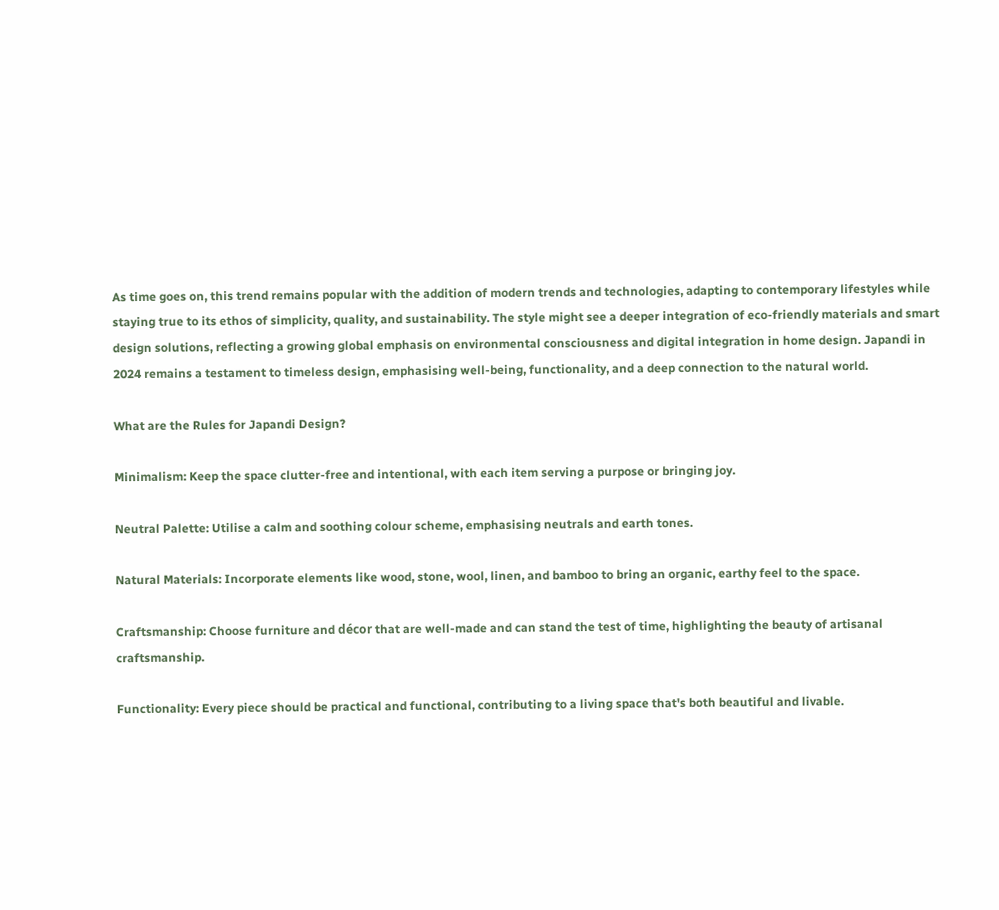As time goes on, this trend remains popular with the addition of modern trends and technologies, adapting to contemporary lifestyles while staying true to its ethos of simplicity, quality, and sustainability. The style might see a deeper integration of eco-friendly materials and smart design solutions, reflecting a growing global emphasis on environmental consciousness and digital integration in home design. Japandi in 2024 remains a testament to timeless design, emphasising well-being, functionality, and a deep connection to the natural world.

What are the Rules for Japandi Design?

Minimalism: Keep the space clutter-free and intentional, with each item serving a purpose or bringing joy.

Neutral Palette: Utilise a calm and soothing colour scheme, emphasising neutrals and earth tones.

Natural Materials: Incorporate elements like wood, stone, wool, linen, and bamboo to bring an organic, earthy feel to the space.

Craftsmanship: Choose furniture and décor that are well-made and can stand the test of time, highlighting the beauty of artisanal craftsmanship.

Functionality: Every piece should be practical and functional, contributing to a living space that's both beautiful and livable.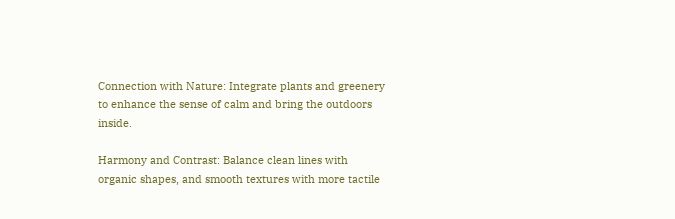Connection with Nature: Integrate plants and greenery to enhance the sense of calm and bring the outdoors inside.

Harmony and Contrast: Balance clean lines with organic shapes, and smooth textures with more tactile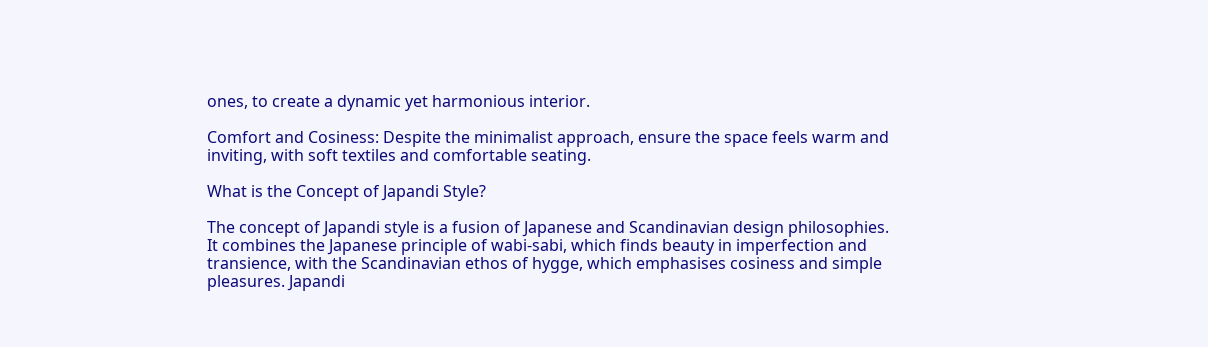ones, to create a dynamic yet harmonious interior.

Comfort and Cosiness: Despite the minimalist approach, ensure the space feels warm and inviting, with soft textiles and comfortable seating.

What is the Concept of Japandi Style?

The concept of Japandi style is a fusion of Japanese and Scandinavian design philosophies. It combines the Japanese principle of wabi-sabi, which finds beauty in imperfection and transience, with the Scandinavian ethos of hygge, which emphasises cosiness and simple pleasures. Japandi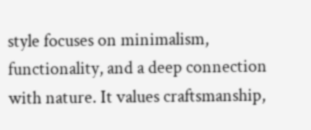style focuses on minimalism, functionality, and a deep connection with nature. It values craftsmanship,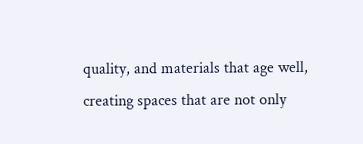quality, and materials that age well, creating spaces that are not only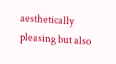aesthetically pleasing but also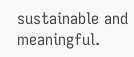sustainable and meaningful.